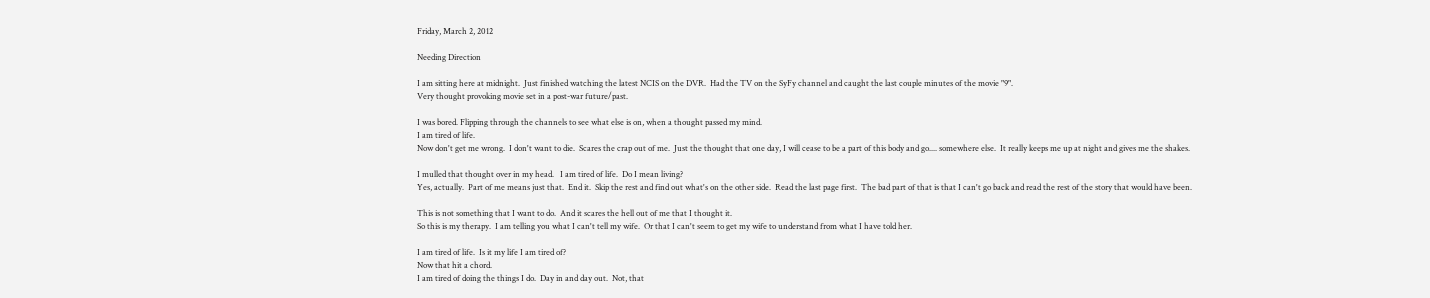Friday, March 2, 2012

Needing Direction

I am sitting here at midnight.  Just finished watching the latest NCIS on the DVR.  Had the TV on the SyFy channel and caught the last couple minutes of the movie "9".
Very thought provoking movie set in a post-war future/past.

I was bored. Flipping through the channels to see what else is on, when a thought passed my mind.
I am tired of life.
Now don't get me wrong.  I don't want to die.  Scares the crap out of me.  Just the thought that one day, I will cease to be a part of this body and go.... somewhere else.  It really keeps me up at night and gives me the shakes.

I mulled that thought over in my head.   I am tired of life.  Do I mean living?
Yes, actually.  Part of me means just that.  End it.  Skip the rest and find out what's on the other side.  Read the last page first.  The bad part of that is that I can't go back and read the rest of the story that would have been.

This is not something that I want to do.  And it scares the hell out of me that I thought it.
So this is my therapy.  I am telling you what I can't tell my wife.  Or that I can't seem to get my wife to understand from what I have told her.

I am tired of life.  Is it my life I am tired of?
Now that hit a chord.
I am tired of doing the things I do.  Day in and day out.  Not, that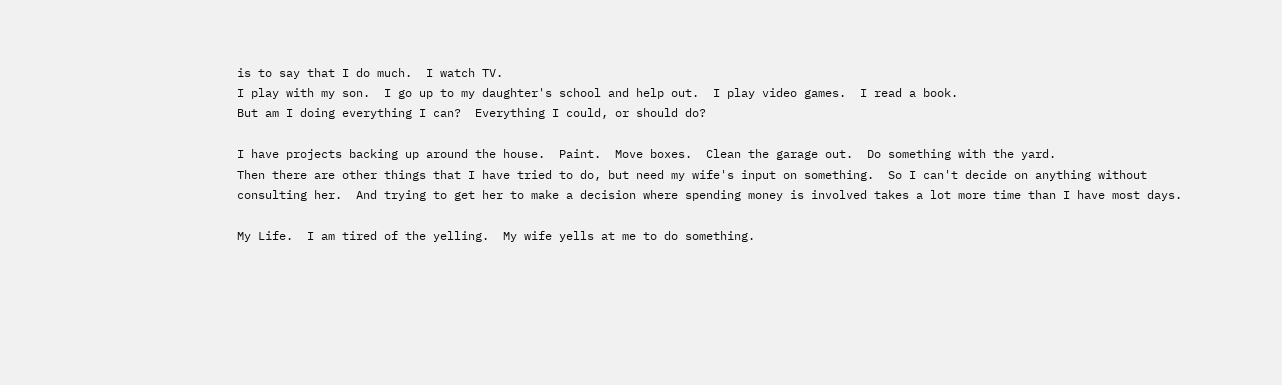is to say that I do much.  I watch TV.
I play with my son.  I go up to my daughter's school and help out.  I play video games.  I read a book.
But am I doing everything I can?  Everything I could, or should do?

I have projects backing up around the house.  Paint.  Move boxes.  Clean the garage out.  Do something with the yard.
Then there are other things that I have tried to do, but need my wife's input on something.  So I can't decide on anything without consulting her.  And trying to get her to make a decision where spending money is involved takes a lot more time than I have most days.

My Life.  I am tired of the yelling.  My wife yells at me to do something.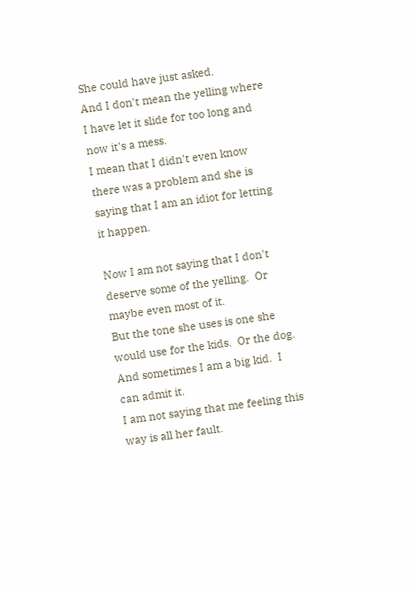She could have just asked.
And I don't mean the yelling where I have let it slide for too long and now it's a mess.
I mean that I didn't even know there was a problem and she is saying that I am an idiot for letting it happen.

Now I am not saying that I don't deserve some of the yelling.  Or maybe even most of it.
But the tone she uses is one she would use for the kids.  Or the dog.
And sometimes I am a big kid.  I can admit it.
I am not saying that me feeling this way is all her fault.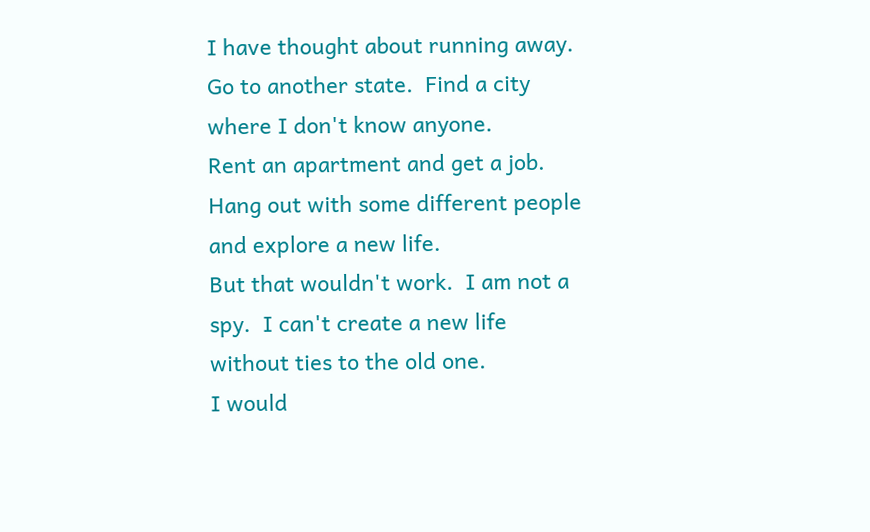I have thought about running away.  Go to another state.  Find a city where I don't know anyone.
Rent an apartment and get a job.  Hang out with some different people and explore a new life.
But that wouldn't work.  I am not a spy.  I can't create a new life without ties to the old one.
I would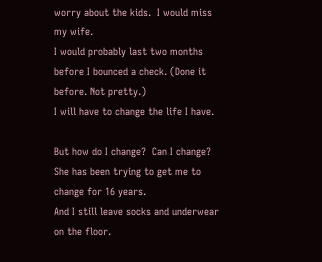worry about the kids.  I would miss my wife.
I would probably last two months before I bounced a check. (Done it before. Not pretty.)
I will have to change the life I have.

But how do I change?  Can I change?  She has been trying to get me to change for 16 years.
And I still leave socks and underwear on the floor.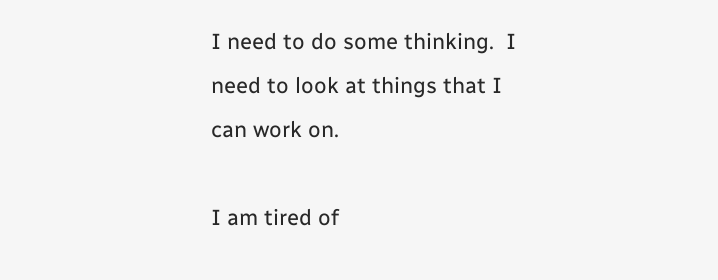I need to do some thinking.  I need to look at things that I can work on.

I am tired of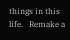things in this life.   Remake a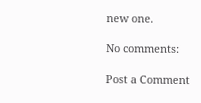new one.

No comments:

Post a Comment